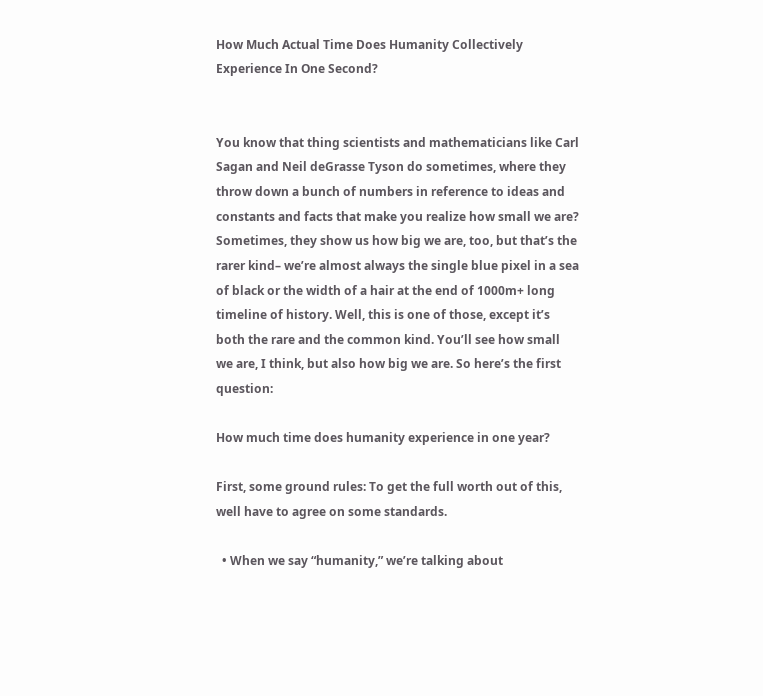How Much Actual Time Does Humanity Collectively Experience In One Second?


You know that thing scientists and mathematicians like Carl Sagan and Neil deGrasse Tyson do sometimes, where they throw down a bunch of numbers in reference to ideas and constants and facts that make you realize how small we are? Sometimes, they show us how big we are, too, but that’s the rarer kind– we’re almost always the single blue pixel in a sea of black or the width of a hair at the end of 1000m+ long timeline of history. Well, this is one of those, except it’s both the rare and the common kind. You’ll see how small we are, I think, but also how big we are. So here’s the first question:

How much time does humanity experience in one year?

First, some ground rules: To get the full worth out of this, well have to agree on some standards.

  • When we say “humanity,” we’re talking about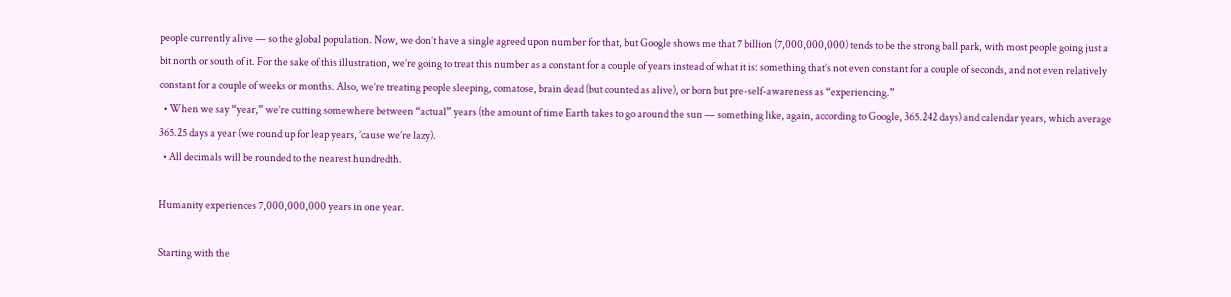people currently alive — so the global population. Now, we don’t have a single agreed upon number for that, but Google shows me that 7 billion (7,000,000,000) tends to be the strong ball park, with most people going just a bit north or south of it. For the sake of this illustration, we’re going to treat this number as a constant for a couple of years instead of what it is: something that’s not even constant for a couple of seconds, and not even relatively constant for a couple of weeks or months. Also, we’re treating people sleeping, comatose, brain dead (but counted as alive), or born but pre-self-awareness as “experiencing.”
  • When we say “year,” we’re cutting somewhere between “actual” years (the amount of time Earth takes to go around the sun — something like, again, according to Google, 365.242 days) and calendar years, which average 365.25 days a year (we round up for leap years, ’cause we’re lazy).
  • All decimals will be rounded to the nearest hundredth.

Humanity experiences 7,000,000,000 years in one year.

Starting with the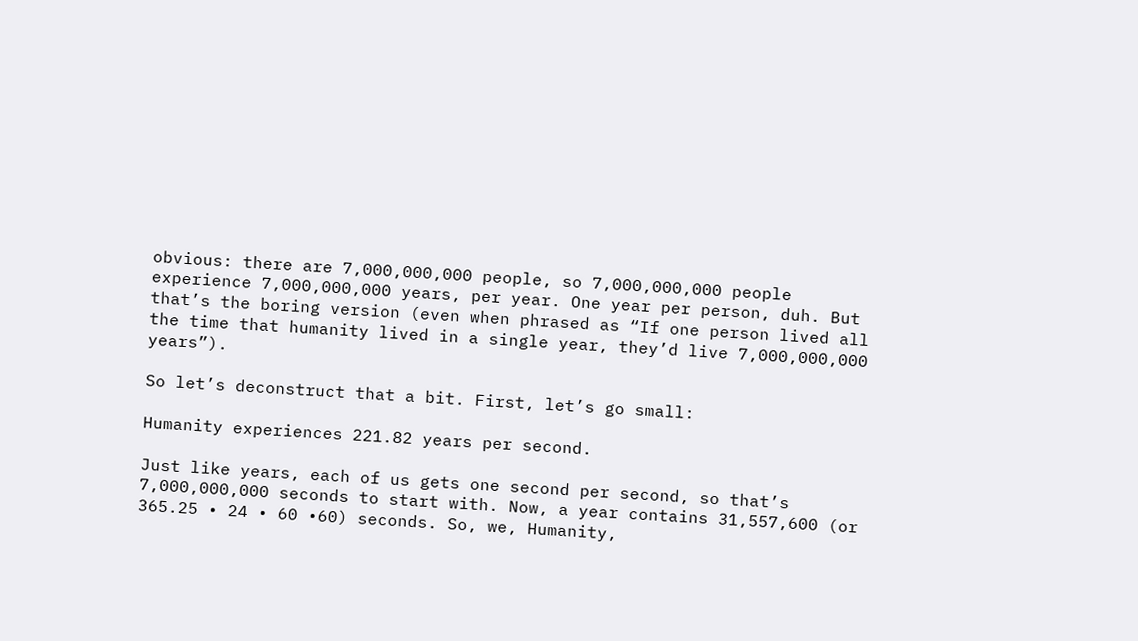obvious: there are 7,000,000,000 people, so 7,000,000,000 people experience 7,000,000,000 years, per year. One year per person, duh. But that’s the boring version (even when phrased as “If one person lived all the time that humanity lived in a single year, they’d live 7,000,000,000 years”).

So let’s deconstruct that a bit. First, let’s go small:

Humanity experiences 221.82 years per second.

Just like years, each of us gets one second per second, so that’s 7,000,000,000 seconds to start with. Now, a year contains 31,557,600 (or 365.25 • 24 • 60 •60) seconds. So, we, Humanity,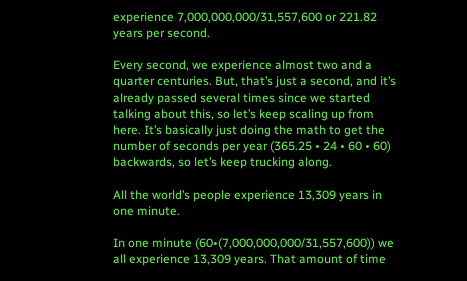experience 7,000,000,000/31,557,600 or 221.82 years per second.

Every second, we experience almost two and a quarter centuries. But, that’s just a second, and it’s already passed several times since we started talking about this, so let’s keep scaling up from here. It’s basically just doing the math to get the number of seconds per year (365.25 • 24 • 60 • 60) backwards, so let’s keep trucking along.

All the world’s people experience 13,309 years in one minute.

In one minute (60•(7,000,000,000/31,557,600)) we all experience 13,309 years. That amount of time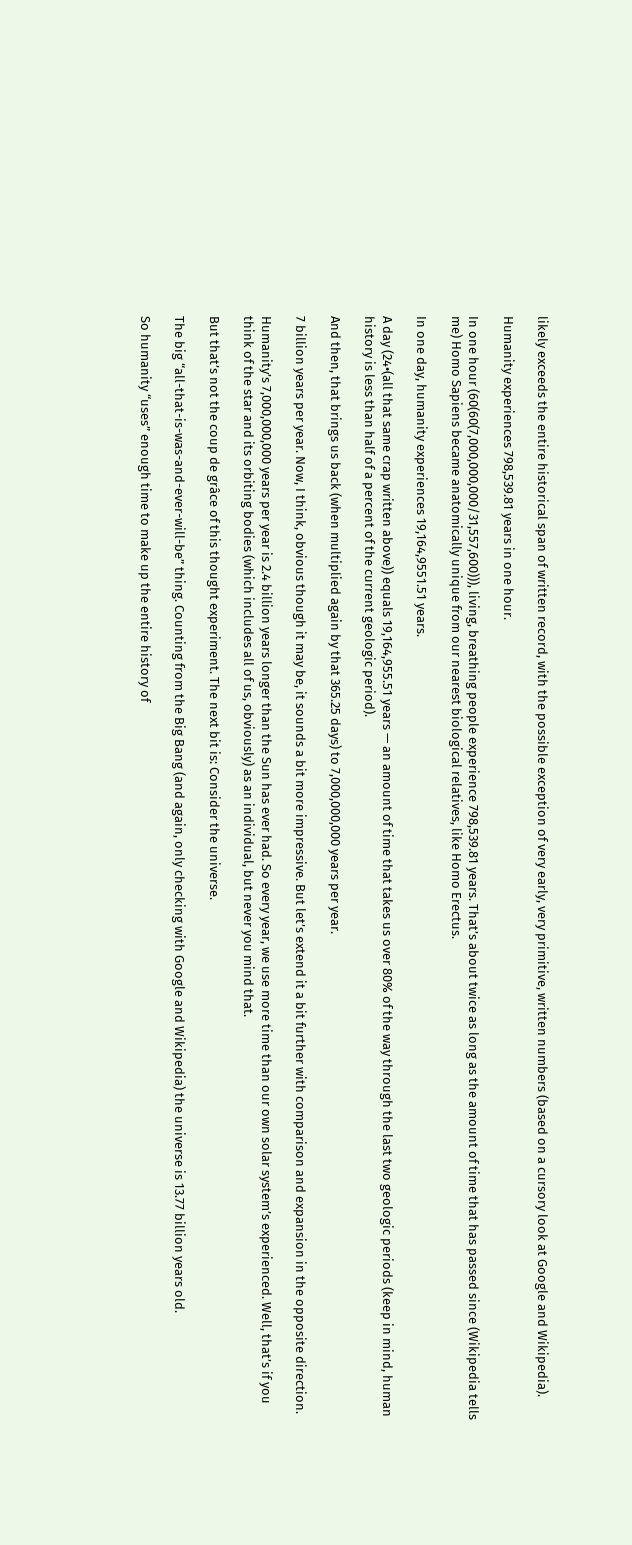likely exceeds the entire historical span of written record, with the possible exception of very early, very primitive, written numbers (based on a cursory look at Google and Wikipedia).

Humanity experiences 798,539.81 years in one hour.

In one hour (60(60(7,000,000,000/31,557,600))), living, breathing people experience 798,539.81 years. That’s about twice as long as the amount of time that has passed since (Wikipedia tells me) Homo Sapiens became anatomically unique from our nearest biological relatives, like Homo Erectus.

In one day, humanity experiences 19,164,9551.51 years.

A day (24•(all that same crap written above)) equals 19,164,955.51 years — an amount of time that takes us over 80% of the way through the last two geologic periods (keep in mind, human history is less than half of a percent of the current geologic period).

And then, that brings us back (when multiplied again by that 365.25 days) to 7,000,000,000 years per year.

7 billion years per year. Now, I think, obvious though it may be, it sounds a bit more impressive. But let’s extend it a bit further with comparison and expansion in the opposite direction.

Humanity’s 7,000,000,000 years per year is 2.4 billion years longer than the Sun has ever had. So every year, we use more time than our own solar system’s experienced. Well, that’s if you think of the star and its orbiting bodies (which includes all of us, obviously) as an individual, but never you mind that.

But that’s not the coup de grâce of this thought experiment. The next bit is: Consider the universe.

The big “all-that-is-was-and-ever-will-be” thing. Counting from the Big Bang (and again, only checking with Google and Wikipedia) the universe is 13.77 billion years old.

So humanity “uses” enough time to make up the entire history of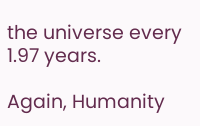the universe every 1.97 years.

Again, Humanity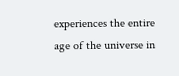experiences the entire age of the universe in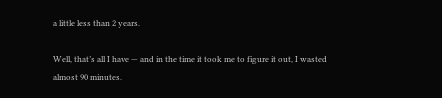a little less than 2 years.

Well, that’s all I have — and in the time it took me to figure it out, I wasted almost 90 minutes.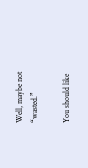Well, maybe not “wasted.”

You should like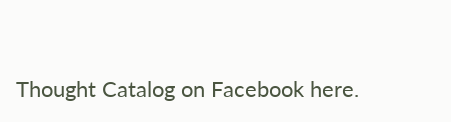Thought Catalog on Facebook here.